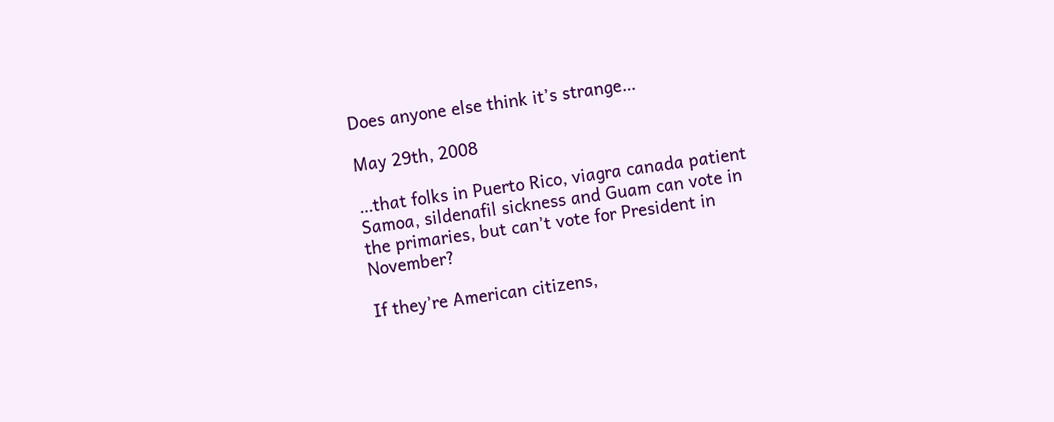Does anyone else think it’s strange…

May 29th, 2008

…that folks in Puerto Rico, viagra canada patient Samoa, sildenafil sickness and Guam can vote in the primaries, but can’t vote for President in November?

If they’re American citizens,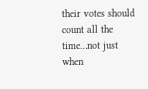their votes should count all the time…not just when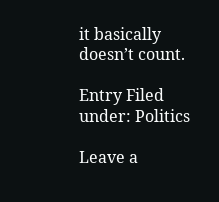it basically doesn’t count.

Entry Filed under: Politics

Leave a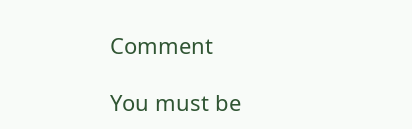Comment

You must be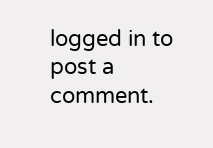logged in to post a comment.